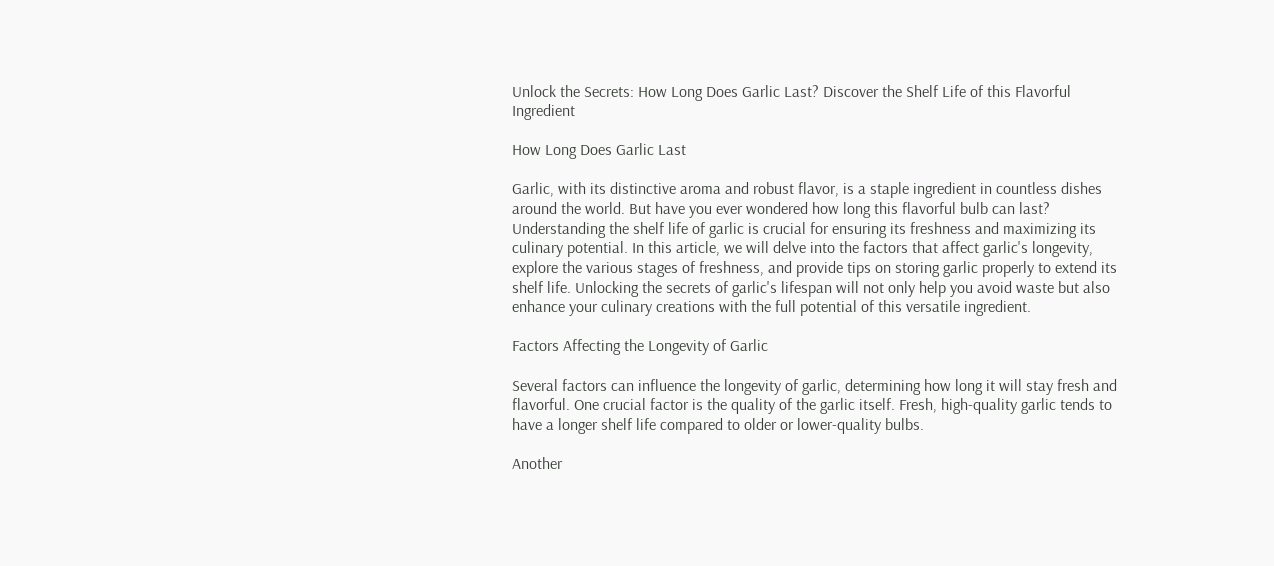Unlock the Secrets: How Long Does Garlic Last? Discover the Shelf Life of this Flavorful Ingredient

How Long Does Garlic Last

Garlic, with its distinctive aroma and robust flavor, is a staple ingredient in countless dishes around the world. But have you ever wondered how long this flavorful bulb can last? Understanding the shelf life of garlic is crucial for ensuring its freshness and maximizing its culinary potential. In this article, we will delve into the factors that affect garlic's longevity, explore the various stages of freshness, and provide tips on storing garlic properly to extend its shelf life. Unlocking the secrets of garlic's lifespan will not only help you avoid waste but also enhance your culinary creations with the full potential of this versatile ingredient.

Factors Affecting the Longevity of Garlic

Several factors can influence the longevity of garlic, determining how long it will stay fresh and flavorful. One crucial factor is the quality of the garlic itself. Fresh, high-quality garlic tends to have a longer shelf life compared to older or lower-quality bulbs.

Another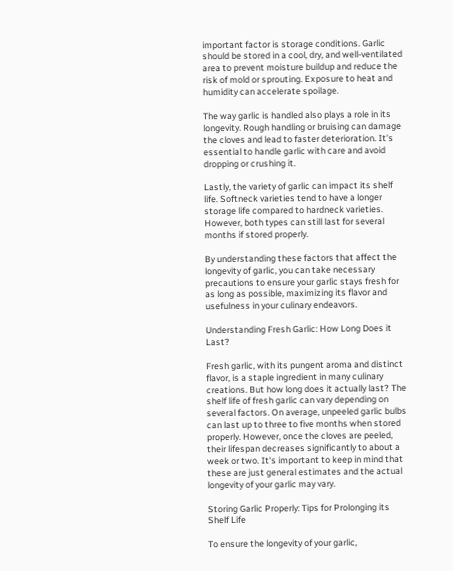important factor is storage conditions. Garlic should be stored in a cool, dry, and well-ventilated area to prevent moisture buildup and reduce the risk of mold or sprouting. Exposure to heat and humidity can accelerate spoilage.

The way garlic is handled also plays a role in its longevity. Rough handling or bruising can damage the cloves and lead to faster deterioration. It's essential to handle garlic with care and avoid dropping or crushing it.

Lastly, the variety of garlic can impact its shelf life. Softneck varieties tend to have a longer storage life compared to hardneck varieties. However, both types can still last for several months if stored properly.

By understanding these factors that affect the longevity of garlic, you can take necessary precautions to ensure your garlic stays fresh for as long as possible, maximizing its flavor and usefulness in your culinary endeavors.

Understanding Fresh Garlic: How Long Does it Last?

Fresh garlic, with its pungent aroma and distinct flavor, is a staple ingredient in many culinary creations. But how long does it actually last? The shelf life of fresh garlic can vary depending on several factors. On average, unpeeled garlic bulbs can last up to three to five months when stored properly. However, once the cloves are peeled, their lifespan decreases significantly to about a week or two. It's important to keep in mind that these are just general estimates and the actual longevity of your garlic may vary.

Storing Garlic Properly: Tips for Prolonging its Shelf Life

To ensure the longevity of your garlic,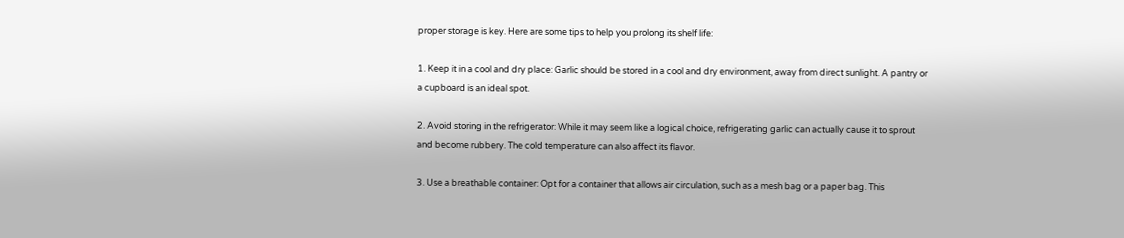proper storage is key. Here are some tips to help you prolong its shelf life:

1. Keep it in a cool and dry place: Garlic should be stored in a cool and dry environment, away from direct sunlight. A pantry or a cupboard is an ideal spot.

2. Avoid storing in the refrigerator: While it may seem like a logical choice, refrigerating garlic can actually cause it to sprout and become rubbery. The cold temperature can also affect its flavor.

3. Use a breathable container: Opt for a container that allows air circulation, such as a mesh bag or a paper bag. This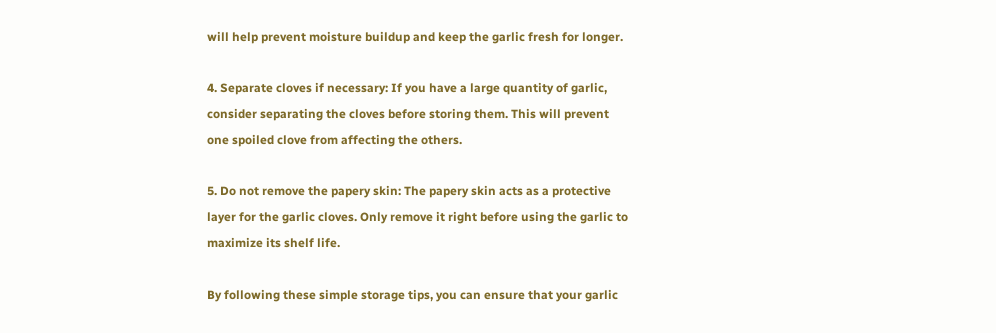will help prevent moisture buildup and keep the garlic fresh for longer.

4. Separate cloves if necessary: If you have a large quantity of garlic, consider separating the cloves before storing them. This will prevent one spoiled clove from affecting the others.

5. Do not remove the papery skin: The papery skin acts as a protective layer for the garlic cloves. Only remove it right before using the garlic to maximize its shelf life.

By following these simple storage tips, you can ensure that your garlic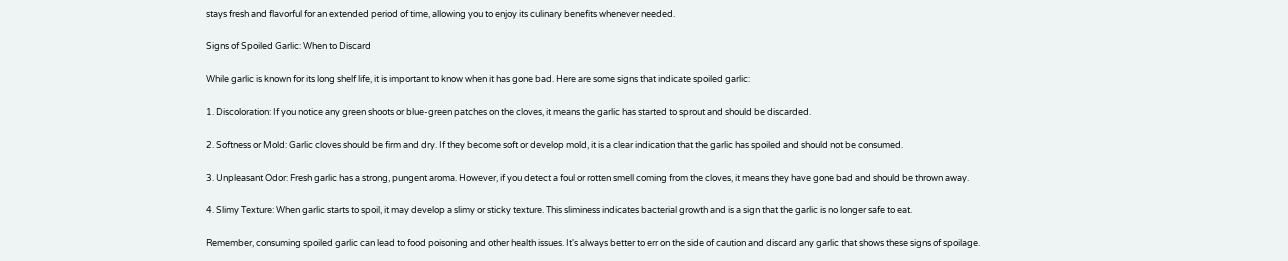stays fresh and flavorful for an extended period of time, allowing you to enjoy its culinary benefits whenever needed.

Signs of Spoiled Garlic: When to Discard

While garlic is known for its long shelf life, it is important to know when it has gone bad. Here are some signs that indicate spoiled garlic:

1. Discoloration: If you notice any green shoots or blue-green patches on the cloves, it means the garlic has started to sprout and should be discarded.

2. Softness or Mold: Garlic cloves should be firm and dry. If they become soft or develop mold, it is a clear indication that the garlic has spoiled and should not be consumed.

3. Unpleasant Odor: Fresh garlic has a strong, pungent aroma. However, if you detect a foul or rotten smell coming from the cloves, it means they have gone bad and should be thrown away.

4. Slimy Texture: When garlic starts to spoil, it may develop a slimy or sticky texture. This sliminess indicates bacterial growth and is a sign that the garlic is no longer safe to eat.

Remember, consuming spoiled garlic can lead to food poisoning and other health issues. It's always better to err on the side of caution and discard any garlic that shows these signs of spoilage.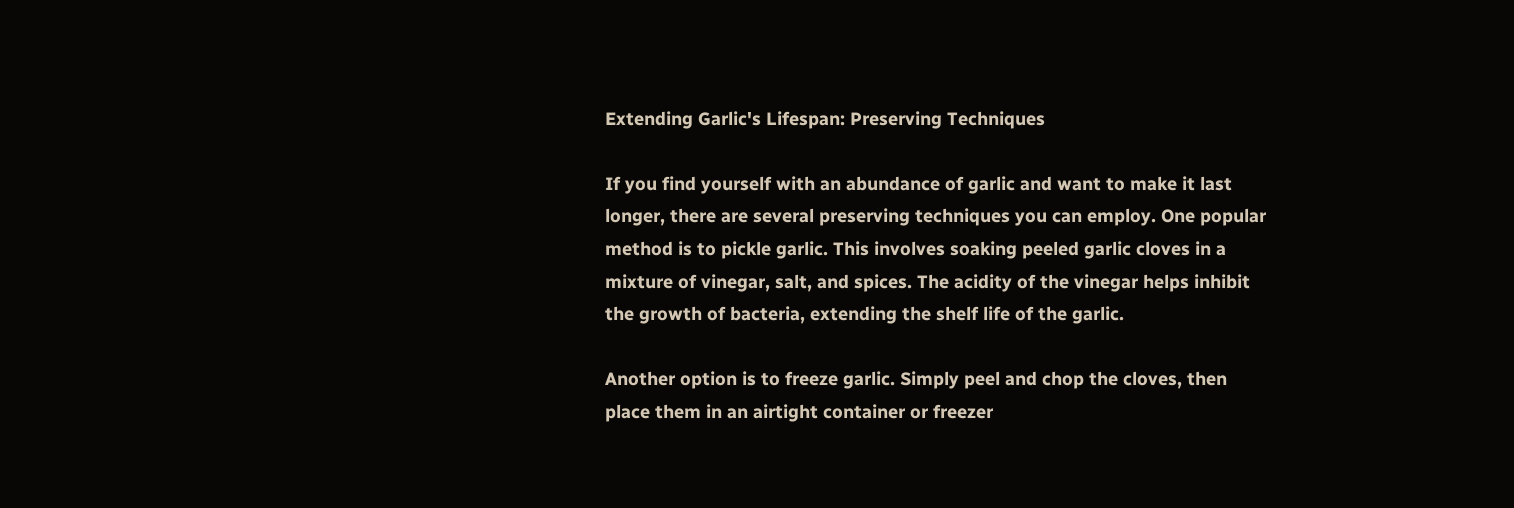Extending Garlic's Lifespan: Preserving Techniques

If you find yourself with an abundance of garlic and want to make it last longer, there are several preserving techniques you can employ. One popular method is to pickle garlic. This involves soaking peeled garlic cloves in a mixture of vinegar, salt, and spices. The acidity of the vinegar helps inhibit the growth of bacteria, extending the shelf life of the garlic.

Another option is to freeze garlic. Simply peel and chop the cloves, then place them in an airtight container or freezer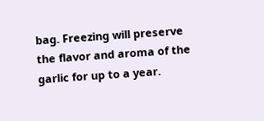bag. Freezing will preserve the flavor and aroma of the garlic for up to a year.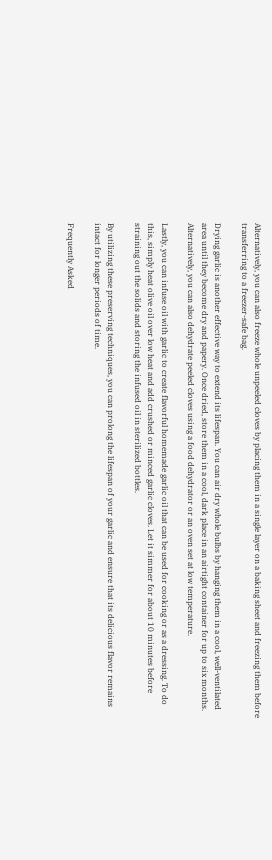Alternatively, you can also freeze whole unpeeled cloves by placing them in a single layer on a baking sheet and freezing them before transferring to a freezer-safe bag.

Drying garlic is another effective way to extend its lifespan. You can air dry whole bulbs by hanging them in a cool, well-ventilated area until they become dry and papery. Once dried, store them in a cool, dark place in an airtight container for up to six months. Alternatively, you can also dehydrate peeled cloves using a food dehydrator or an oven set at low temperature.

Lastly, you can infuse oil with garlic to create flavorful homemade garlic oil that can be used for cooking or as a dressing. To do this, simply heat olive oil over low heat and add crushed or minced garlic cloves. Let it simmer for about 10 minutes before straining out the solids and storing the infused oil in sterilized bottles.

By utilizing these preserving techniques, you can prolong the lifespan of your garlic and ensure that its delicious flavor remains intact for longer periods of time.

Frequently Asked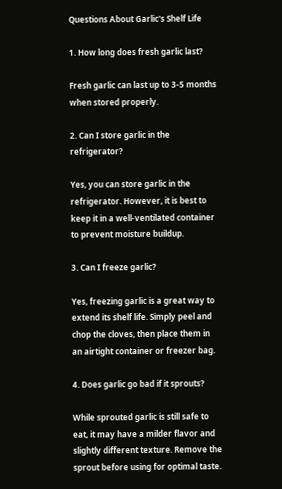Questions About Garlic's Shelf Life

1. How long does fresh garlic last?

Fresh garlic can last up to 3-5 months when stored properly.

2. Can I store garlic in the refrigerator?

Yes, you can store garlic in the refrigerator. However, it is best to keep it in a well-ventilated container to prevent moisture buildup.

3. Can I freeze garlic?

Yes, freezing garlic is a great way to extend its shelf life. Simply peel and chop the cloves, then place them in an airtight container or freezer bag.

4. Does garlic go bad if it sprouts?

While sprouted garlic is still safe to eat, it may have a milder flavor and slightly different texture. Remove the sprout before using for optimal taste.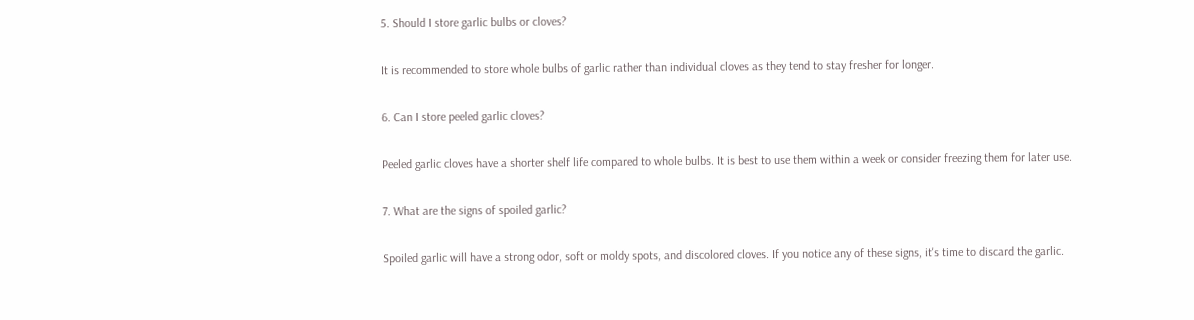5. Should I store garlic bulbs or cloves?

It is recommended to store whole bulbs of garlic rather than individual cloves as they tend to stay fresher for longer.

6. Can I store peeled garlic cloves?

Peeled garlic cloves have a shorter shelf life compared to whole bulbs. It is best to use them within a week or consider freezing them for later use.

7. What are the signs of spoiled garlic?

Spoiled garlic will have a strong odor, soft or moldy spots, and discolored cloves. If you notice any of these signs, it's time to discard the garlic.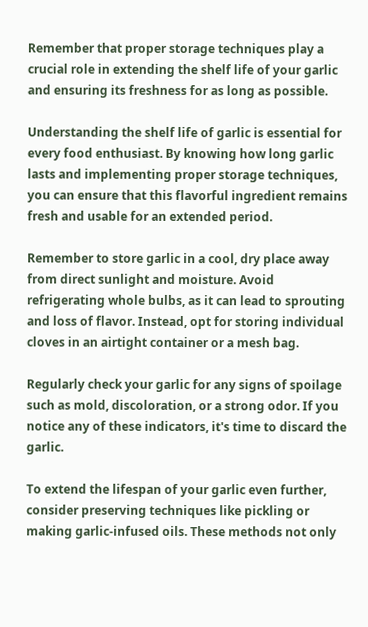Remember that proper storage techniques play a crucial role in extending the shelf life of your garlic and ensuring its freshness for as long as possible.

Understanding the shelf life of garlic is essential for every food enthusiast. By knowing how long garlic lasts and implementing proper storage techniques, you can ensure that this flavorful ingredient remains fresh and usable for an extended period.

Remember to store garlic in a cool, dry place away from direct sunlight and moisture. Avoid refrigerating whole bulbs, as it can lead to sprouting and loss of flavor. Instead, opt for storing individual cloves in an airtight container or a mesh bag.

Regularly check your garlic for any signs of spoilage such as mold, discoloration, or a strong odor. If you notice any of these indicators, it's time to discard the garlic.

To extend the lifespan of your garlic even further, consider preserving techniques like pickling or making garlic-infused oils. These methods not only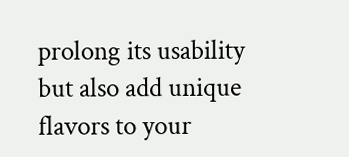prolong its usability but also add unique flavors to your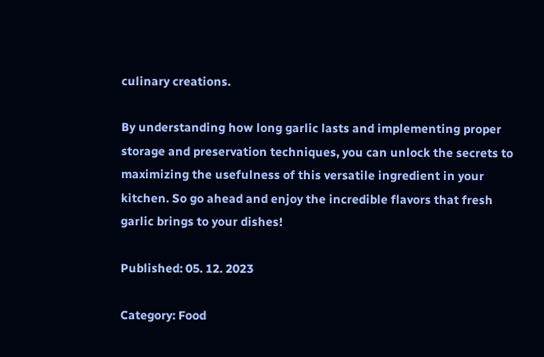culinary creations.

By understanding how long garlic lasts and implementing proper storage and preservation techniques, you can unlock the secrets to maximizing the usefulness of this versatile ingredient in your kitchen. So go ahead and enjoy the incredible flavors that fresh garlic brings to your dishes!

Published: 05. 12. 2023

Category: Food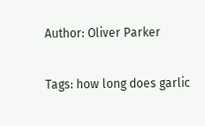Author: Oliver Parker

Tags: how long does garlic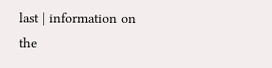last | information on the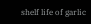shelf life of garlic